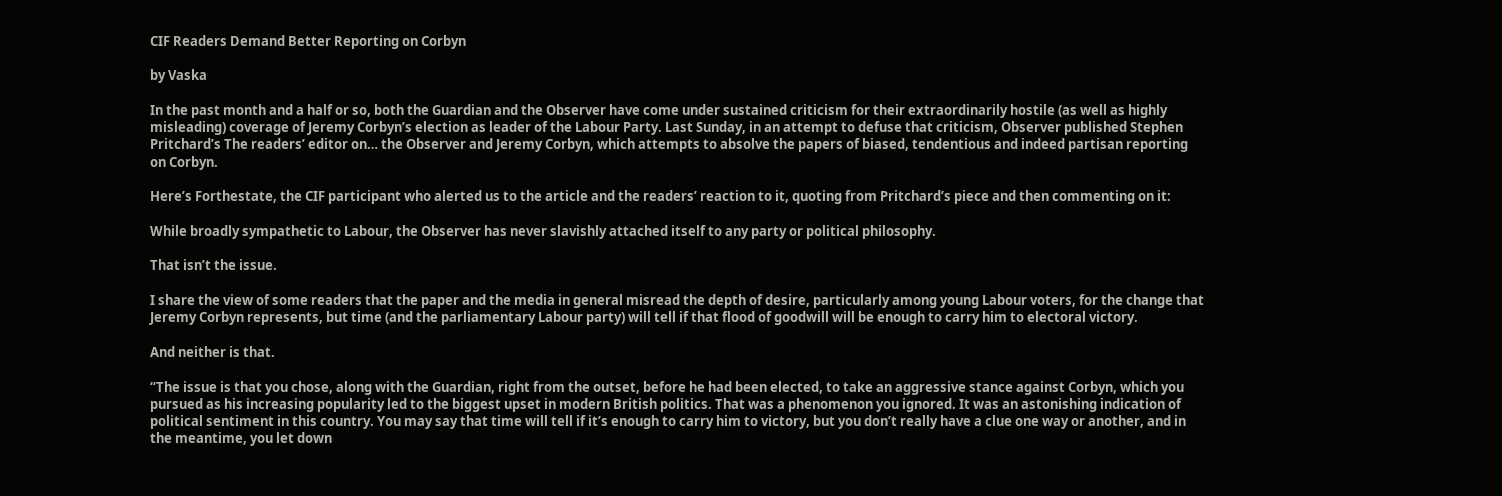CIF Readers Demand Better Reporting on Corbyn

by Vaska

In the past month and a half or so, both the Guardian and the Observer have come under sustained criticism for their extraordinarily hostile (as well as highly misleading) coverage of Jeremy Corbyn’s election as leader of the Labour Party. Last Sunday, in an attempt to defuse that criticism, Observer published Stephen Pritchard’s The readers’ editor on… the Observer and Jeremy Corbyn, which attempts to absolve the papers of biased, tendentious and indeed partisan reporting on Corbyn.

Here’s Forthestate, the CIF participant who alerted us to the article and the readers’ reaction to it, quoting from Pritchard’s piece and then commenting on it:

While broadly sympathetic to Labour, the Observer has never slavishly attached itself to any party or political philosophy.

That isn’t the issue.

I share the view of some readers that the paper and the media in general misread the depth of desire, particularly among young Labour voters, for the change that Jeremy Corbyn represents, but time (and the parliamentary Labour party) will tell if that flood of goodwill will be enough to carry him to electoral victory.

And neither is that.

“The issue is that you chose, along with the Guardian, right from the outset, before he had been elected, to take an aggressive stance against Corbyn, which you pursued as his increasing popularity led to the biggest upset in modern British politics. That was a phenomenon you ignored. It was an astonishing indication of political sentiment in this country. You may say that time will tell if it’s enough to carry him to victory, but you don’t really have a clue one way or another, and in the meantime, you let down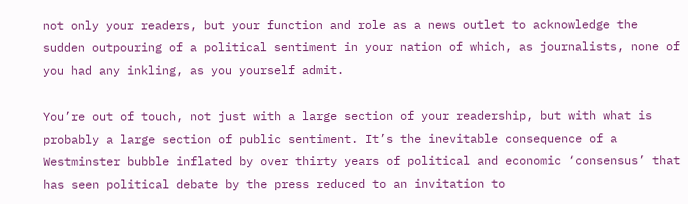not only your readers, but your function and role as a news outlet to acknowledge the sudden outpouring of a political sentiment in your nation of which, as journalists, none of you had any inkling, as you yourself admit.

You’re out of touch, not just with a large section of your readership, but with what is probably a large section of public sentiment. It’s the inevitable consequence of a Westminster bubble inflated by over thirty years of political and economic ‘consensus’ that has seen political debate by the press reduced to an invitation to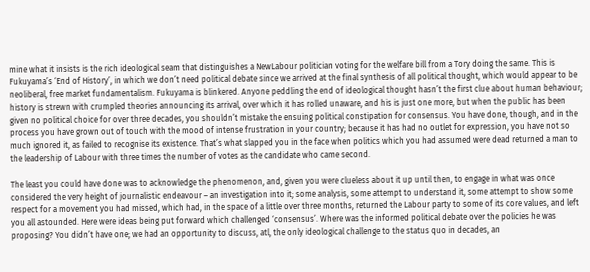mine what it insists is the rich ideological seam that distinguishes a NewLabour politician voting for the welfare bill from a Tory doing the same. This is Fukuyama’s ‘End of History’, in which we don’t need political debate since we arrived at the final synthesis of all political thought, which would appear to be neoliberal, free market fundamentalism. Fukuyama is blinkered. Anyone peddling the end of ideological thought hasn’t the first clue about human behaviour; history is strewn with crumpled theories announcing its arrival, over which it has rolled unaware, and his is just one more, but when the public has been given no political choice for over three decades, you shouldn’t mistake the ensuing political constipation for consensus. You have done, though, and in the process you have grown out of touch with the mood of intense frustration in your country; because it has had no outlet for expression, you have not so much ignored it, as failed to recognise its existence. That’s what slapped you in the face when politics which you had assumed were dead returned a man to the leadership of Labour with three times the number of votes as the candidate who came second.

The least you could have done was to acknowledge the phenomenon, and, given you were clueless about it up until then, to engage in what was once considered the very height of journalistic endeavour – an investigation into it; some analysis, some attempt to understand it, some attempt to show some respect for a movement you had missed, which had, in the space of a little over three months, returned the Labour party to some of its core values, and left you all astounded. Here were ideas being put forward which challenged ‘consensus’. Where was the informed political debate over the policies he was proposing? You didn’t have one; we had an opportunity to discuss, atl, the only ideological challenge to the status quo in decades, an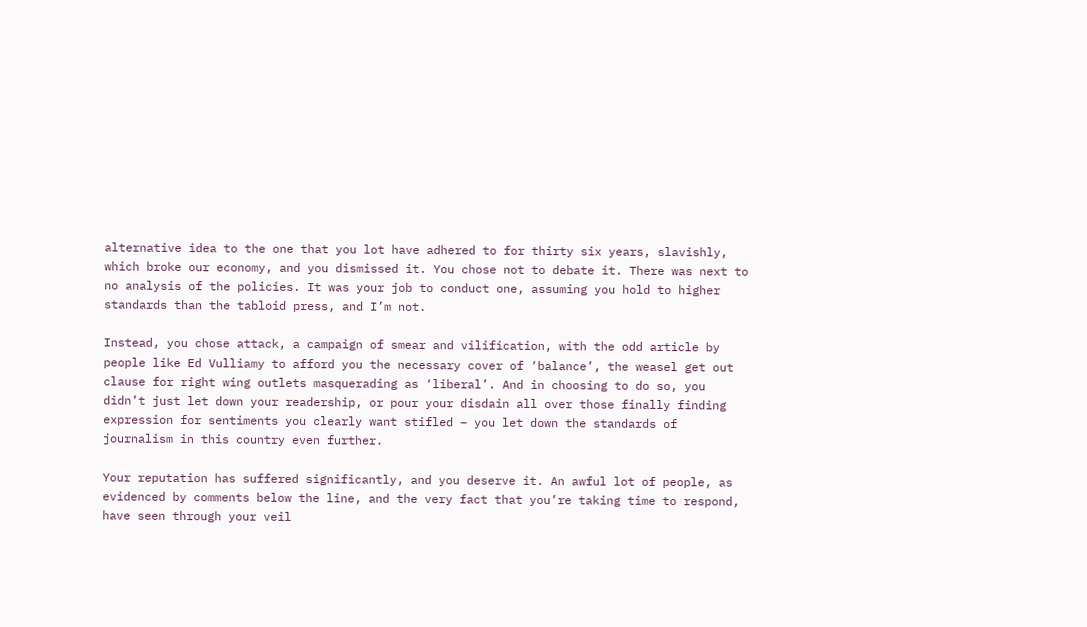alternative idea to the one that you lot have adhered to for thirty six years, slavishly, which broke our economy, and you dismissed it. You chose not to debate it. There was next to no analysis of the policies. It was your job to conduct one, assuming you hold to higher standards than the tabloid press, and I’m not.

Instead, you chose attack, a campaign of smear and vilification, with the odd article by people like Ed Vulliamy to afford you the necessary cover of ‘balance’, the weasel get out clause for right wing outlets masquerading as ‘liberal’. And in choosing to do so, you didn’t just let down your readership, or pour your disdain all over those finally finding expression for sentiments you clearly want stifled – you let down the standards of journalism in this country even further.

Your reputation has suffered significantly, and you deserve it. An awful lot of people, as evidenced by comments below the line, and the very fact that you’re taking time to respond, have seen through your veil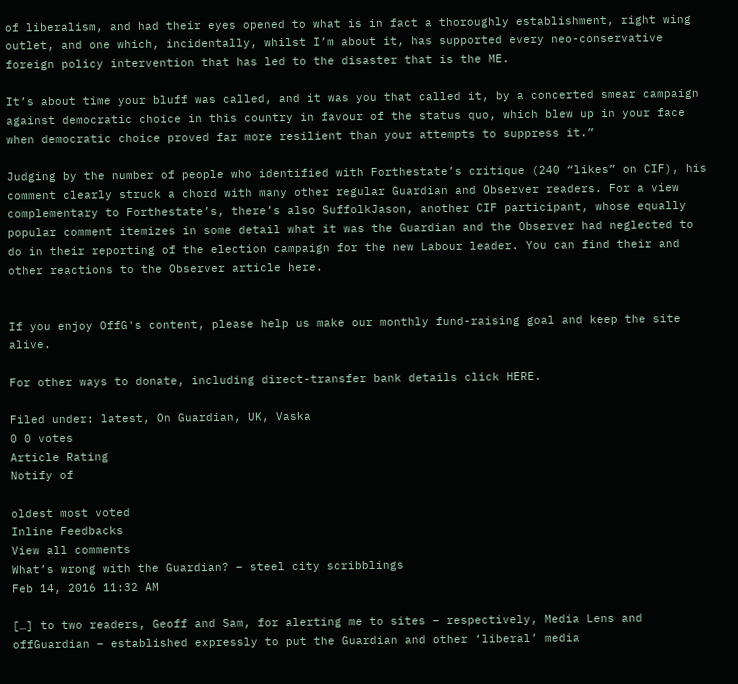of liberalism, and had their eyes opened to what is in fact a thoroughly establishment, right wing outlet, and one which, incidentally, whilst I’m about it, has supported every neo-conservative foreign policy intervention that has led to the disaster that is the ME.

It’s about time your bluff was called, and it was you that called it, by a concerted smear campaign against democratic choice in this country in favour of the status quo, which blew up in your face when democratic choice proved far more resilient than your attempts to suppress it.”

Judging by the number of people who identified with Forthestate’s critique (240 “likes” on CIF), his comment clearly struck a chord with many other regular Guardian and Observer readers. For a view complementary to Forthestate’s, there’s also SuffolkJason, another CIF participant, whose equally popular comment itemizes in some detail what it was the Guardian and the Observer had neglected to do in their reporting of the election campaign for the new Labour leader. You can find their and other reactions to the Observer article here.


If you enjoy OffG's content, please help us make our monthly fund-raising goal and keep the site alive.

For other ways to donate, including direct-transfer bank details click HERE.

Filed under: latest, On Guardian, UK, Vaska
0 0 votes
Article Rating
Notify of

oldest most voted
Inline Feedbacks
View all comments
What’s wrong with the Guardian? – steel city scribblings
Feb 14, 2016 11:32 AM

[…] to two readers, Geoff and Sam, for alerting me to sites – respectively, Media Lens and offGuardian – established expressly to put the Guardian and other ‘liberal’ media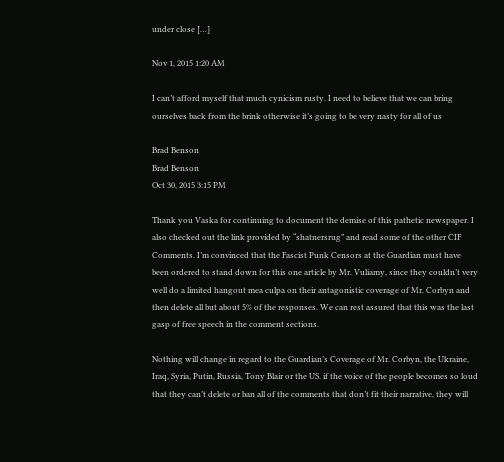under close […]

Nov 1, 2015 1:20 AM

I can’t afford myself that much cynicism rusty. I need to believe that we can bring ourselves back from the brink otherwise it’s going to be very nasty for all of us

Brad Benson
Brad Benson
Oct 30, 2015 3:15 PM

Thank you Vaska for continuing to document the demise of this pathetic newspaper. I also checked out the link provided by “shatnersrug” and read some of the other CIF Comments. I’m convinced that the Fascist Punk Censors at the Guardian must have been ordered to stand down for this one article by Mr. Vuliamy, since they couldn’t very well do a limited hangout mea culpa on their antagonistic coverage of Mr. Corbyn and then delete all but about 5% of the responses. We can rest assured that this was the last gasp of free speech in the comment sections.

Nothing will change in regard to the Guardian’s Coverage of Mr. Corbyn, the Ukraine, Iraq, Syria, Putin, Russia, Tony Blair or the US. if the voice of the people becomes so loud that they can’t delete or ban all of the comments that don’t fit their narrative, they will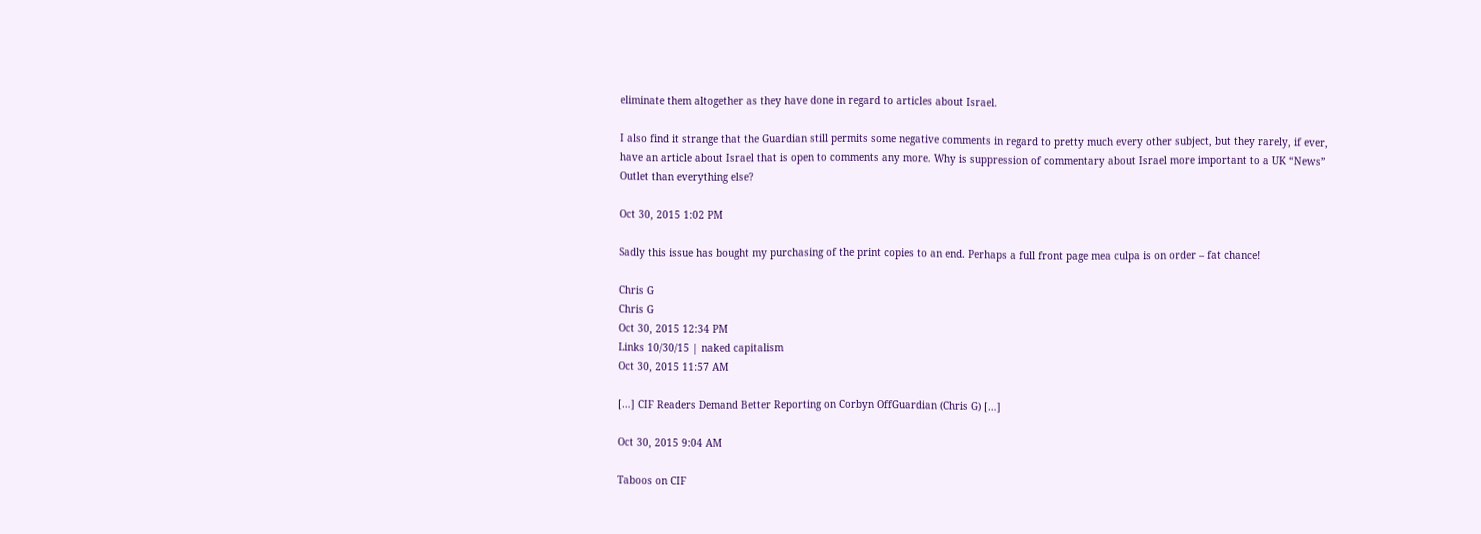eliminate them altogether as they have done in regard to articles about Israel.

I also find it strange that the Guardian still permits some negative comments in regard to pretty much every other subject, but they rarely, if ever, have an article about Israel that is open to comments any more. Why is suppression of commentary about Israel more important to a UK “News” Outlet than everything else?

Oct 30, 2015 1:02 PM

Sadly this issue has bought my purchasing of the print copies to an end. Perhaps a full front page mea culpa is on order – fat chance!

Chris G
Chris G
Oct 30, 2015 12:34 PM
Links 10/30/15 | naked capitalism
Oct 30, 2015 11:57 AM

[…] CIF Readers Demand Better Reporting on Corbyn OffGuardian (Chris G) […]

Oct 30, 2015 9:04 AM

Taboos on CIF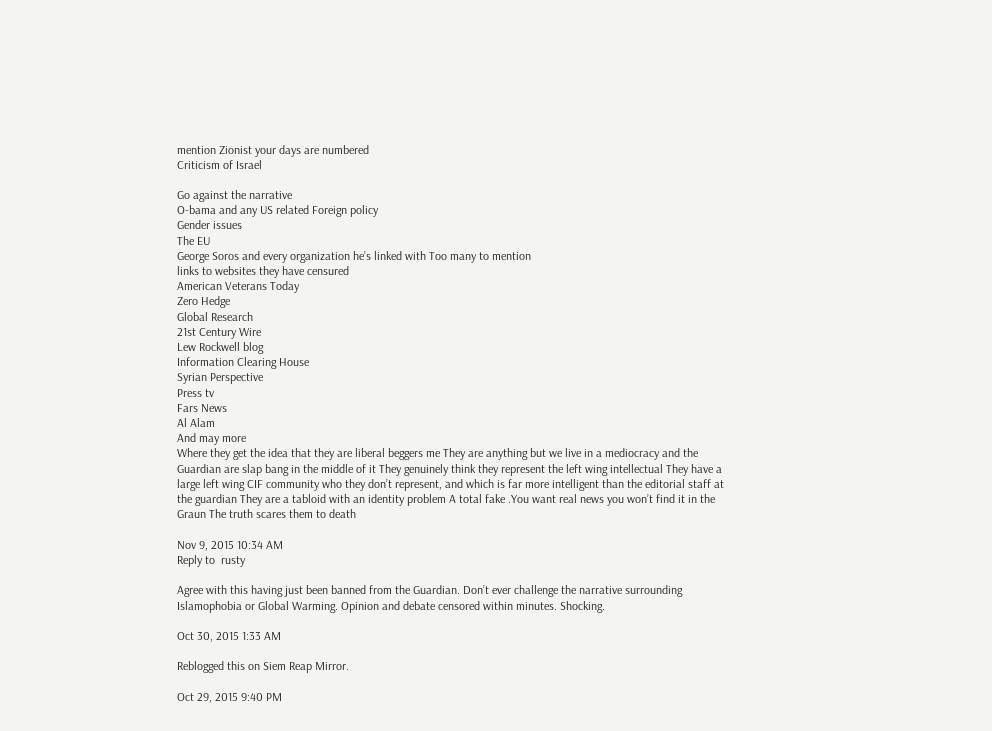mention Zionist your days are numbered
Criticism of Israel

Go against the narrative
O-bama and any US related Foreign policy
Gender issues
The EU
George Soros and every organization he’s linked with Too many to mention
links to websites they have censured
American Veterans Today
Zero Hedge
Global Research
21st Century Wire
Lew Rockwell blog
Information Clearing House
Syrian Perspective
Press tv
Fars News
Al Alam
And may more
Where they get the idea that they are liberal beggers me They are anything but we live in a mediocracy and the Guardian are slap bang in the middle of it They genuinely think they represent the left wing intellectual They have a large left wing CIF community who they don’t represent, and which is far more intelligent than the editorial staff at the guardian They are a tabloid with an identity problem A total fake .You want real news you won’t find it in the Graun The truth scares them to death

Nov 9, 2015 10:34 AM
Reply to  rusty

Agree with this having just been banned from the Guardian. Don’t ever challenge the narrative surrounding Islamophobia or Global Warming. Opinion and debate censored within minutes. Shocking.

Oct 30, 2015 1:33 AM

Reblogged this on Siem Reap Mirror.

Oct 29, 2015 9:40 PM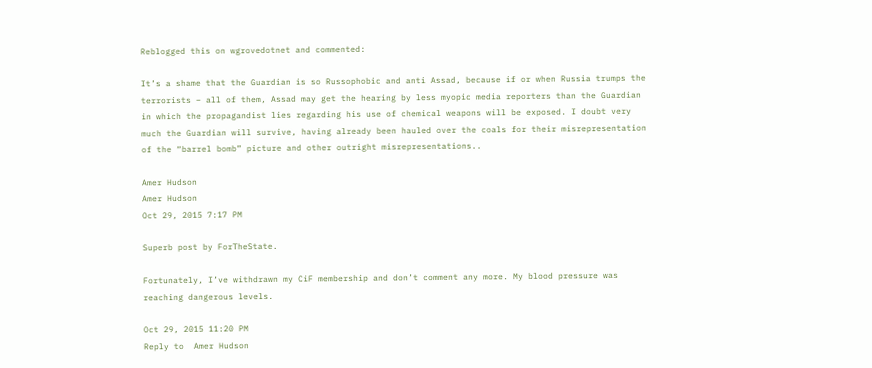Reblogged this on wgrovedotnet and commented:

It’s a shame that the Guardian is so Russophobic and anti Assad, because if or when Russia trumps the terrorists – all of them, Assad may get the hearing by less myopic media reporters than the Guardian in which the propagandist lies regarding his use of chemical weapons will be exposed. I doubt very much the Guardian will survive, having already been hauled over the coals for their misrepresentation of the “barrel bomb” picture and other outright misrepresentations..

Amer Hudson
Amer Hudson
Oct 29, 2015 7:17 PM

Superb post by ForTheState.

Fortunately, I’ve withdrawn my CiF membership and don’t comment any more. My blood pressure was reaching dangerous levels.

Oct 29, 2015 11:20 PM
Reply to  Amer Hudson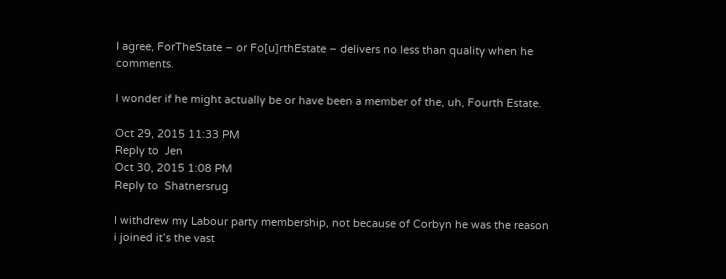I agree, ForTheState – or Fo[u]rthEstate – delivers no less than quality when he comments.

I wonder if he might actually be or have been a member of the, uh, Fourth Estate.

Oct 29, 2015 11:33 PM
Reply to  Jen
Oct 30, 2015 1:08 PM
Reply to  Shatnersrug

I withdrew my Labour party membership, not because of Corbyn he was the reason i joined it’s the vast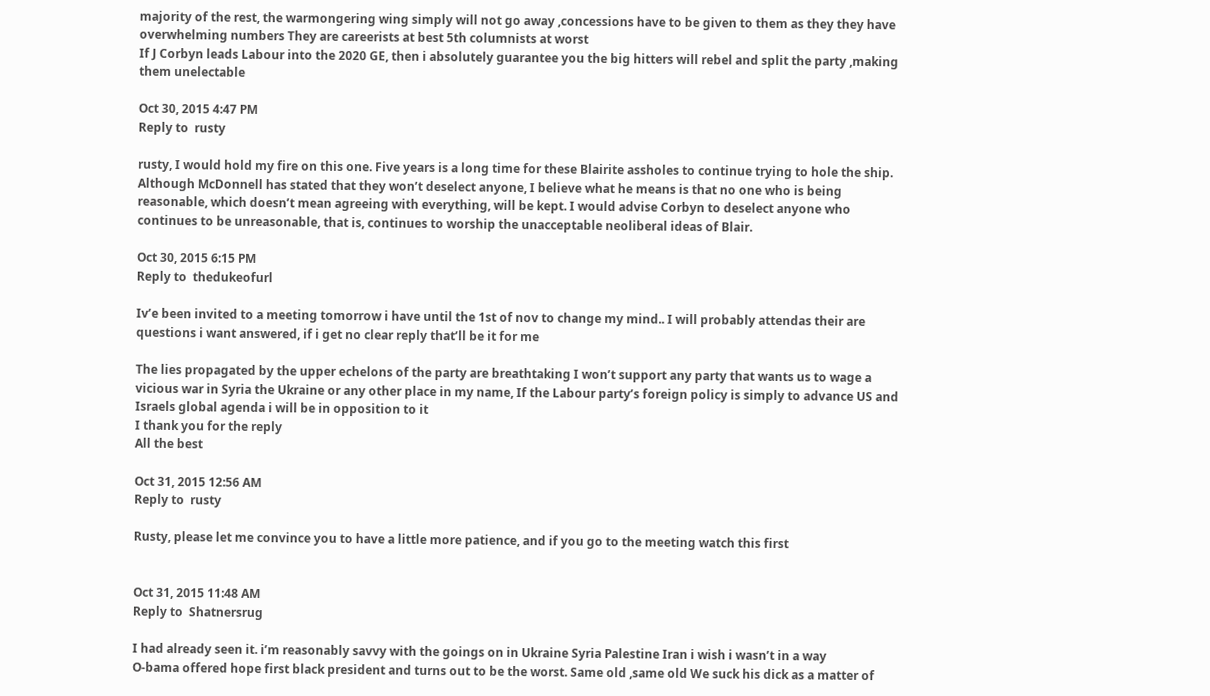majority of the rest, the warmongering wing simply will not go away ,concessions have to be given to them as they they have overwhelming numbers They are careerists at best 5th columnists at worst
If J Corbyn leads Labour into the 2020 GE, then i absolutely guarantee you the big hitters will rebel and split the party ,making them unelectable

Oct 30, 2015 4:47 PM
Reply to  rusty

rusty, I would hold my fire on this one. Five years is a long time for these Blairite assholes to continue trying to hole the ship. Although McDonnell has stated that they won’t deselect anyone, I believe what he means is that no one who is being reasonable, which doesn’t mean agreeing with everything, will be kept. I would advise Corbyn to deselect anyone who continues to be unreasonable, that is, continues to worship the unacceptable neoliberal ideas of Blair.

Oct 30, 2015 6:15 PM
Reply to  thedukeofurl

Iv’e been invited to a meeting tomorrow i have until the 1st of nov to change my mind.. I will probably attendas their are questions i want answered, if i get no clear reply that’ll be it for me

The lies propagated by the upper echelons of the party are breathtaking I won’t support any party that wants us to wage a vicious war in Syria the Ukraine or any other place in my name, If the Labour party’s foreign policy is simply to advance US and Israels global agenda i will be in opposition to it
I thank you for the reply
All the best

Oct 31, 2015 12:56 AM
Reply to  rusty

Rusty, please let me convince you to have a little more patience, and if you go to the meeting watch this first


Oct 31, 2015 11:48 AM
Reply to  Shatnersrug

I had already seen it. i’m reasonably savvy with the goings on in Ukraine Syria Palestine Iran i wish i wasn’t in a way
O-bama offered hope first black president and turns out to be the worst. Same old ,same old We suck his dick as a matter of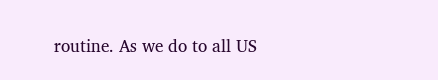routine. As we do to all US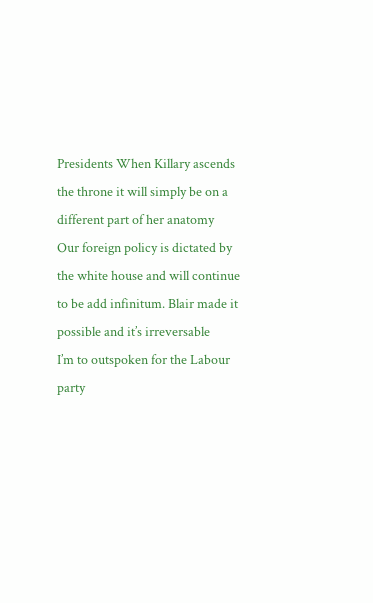Presidents When Killary ascends the throne it will simply be on a different part of her anatomy
Our foreign policy is dictated by the white house and will continue to be add infinitum. Blair made it possible and it’s irreversable
I’m to outspoken for the Labour party